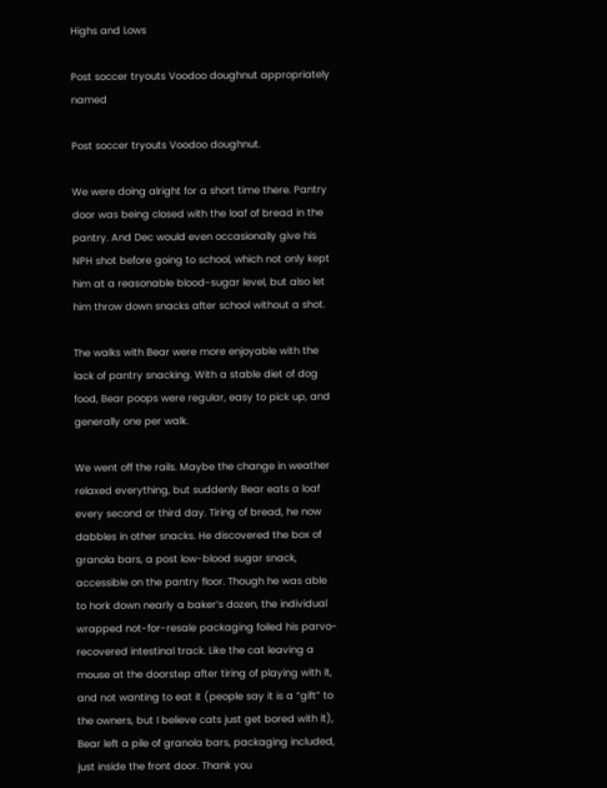Highs and Lows

Post soccer tryouts Voodoo doughnut appropriately named

Post soccer tryouts Voodoo doughnut.

We were doing alright for a short time there. Pantry door was being closed with the loaf of bread in the pantry. And Dec would even occasionally give his NPH shot before going to school, which not only kept him at a reasonable blood-sugar level, but also let him throw down snacks after school without a shot.

The walks with Bear were more enjoyable with the lack of pantry snacking. With a stable diet of dog food, Bear poops were regular, easy to pick up, and generally one per walk.

We went off the rails. Maybe the change in weather relaxed everything, but suddenly Bear eats a loaf every second or third day. Tiring of bread, he now dabbles in other snacks. He discovered the box of granola bars, a post low-blood sugar snack, accessible on the pantry floor. Though he was able to hork down nearly a baker’s dozen, the individual wrapped not-for-resale packaging foiled his parvo-recovered intestinal track. Like the cat leaving a mouse at the doorstep after tiring of playing with it, and not wanting to eat it (people say it is a “gift” to the owners, but I believe cats just get bored with it), Bear left a pile of granola bars, packaging included, just inside the front door. Thank you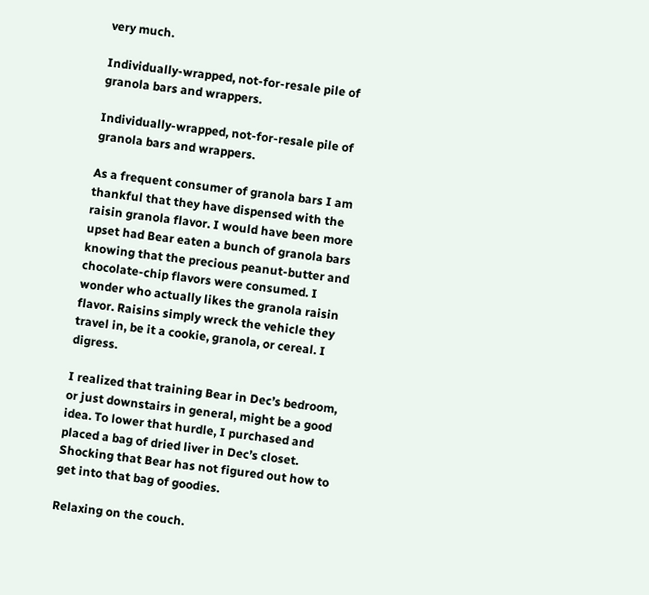very much.

Individually-wrapped, not-for-resale pile of granola bars and wrappers.

Individually-wrapped, not-for-resale pile of granola bars and wrappers.

As a frequent consumer of granola bars I am thankful that they have dispensed with the raisin granola flavor. I would have been more upset had Bear eaten a bunch of granola bars knowing that the precious peanut-butter and chocolate-chip flavors were consumed. I wonder who actually likes the granola raisin flavor. Raisins simply wreck the vehicle they travel in, be it a cookie, granola, or cereal. I digress.

I realized that training Bear in Dec’s bedroom, or just downstairs in general, might be a good idea. To lower that hurdle, I purchased and placed a bag of dried liver in Dec’s closet. Shocking that Bear has not figured out how to get into that bag of goodies.

Relaxing on the couch.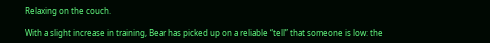Relaxing on the couch.

With a slight increase in training, Bear has picked up on a reliable “tell” that someone is low: the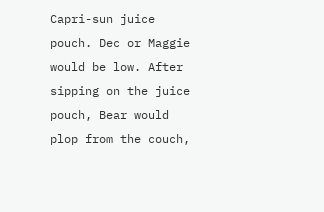Capri-sun juice pouch. Dec or Maggie would be low. After sipping on the juice pouch, Bear would plop from the couch,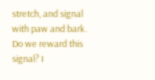stretch, and signal with paw and bark. Do we reward this signal? I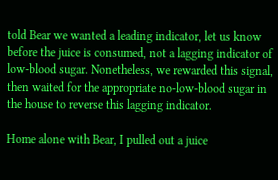told Bear we wanted a leading indicator, let us know before the juice is consumed, not a lagging indicator of low-blood sugar. Nonetheless, we rewarded this signal, then waited for the appropriate no-low-blood sugar in the house to reverse this lagging indicator.

Home alone with Bear, I pulled out a juice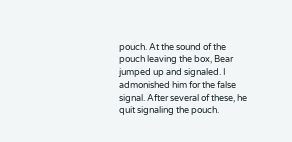pouch. At the sound of the pouch leaving the box, Bear jumped up and signaled. I admonished him for the false signal. After several of these, he quit signaling the pouch.